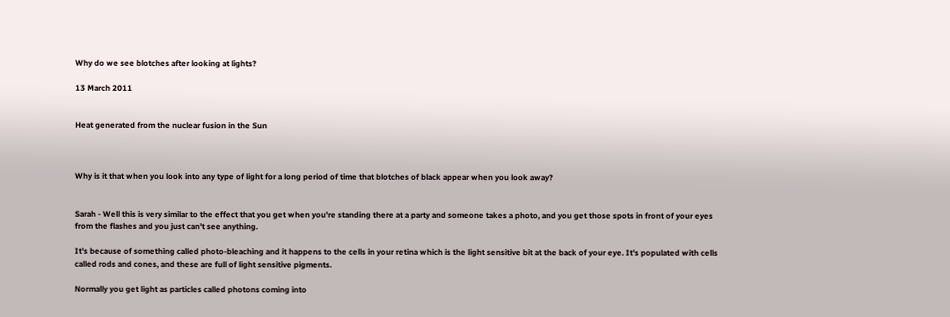Why do we see blotches after looking at lights?

13 March 2011


Heat generated from the nuclear fusion in the Sun



Why is it that when you look into any type of light for a long period of time that blotches of black appear when you look away?


Sarah - Well this is very similar to the effect that you get when you're standing there at a party and someone takes a photo, and you get those spots in front of your eyes from the flashes and you just can't see anything.

It's because of something called photo-bleaching and it happens to the cells in your retina which is the light sensitive bit at the back of your eye. It's populated with cells called rods and cones, and these are full of light sensitive pigments.

Normally you get light as particles called photons coming into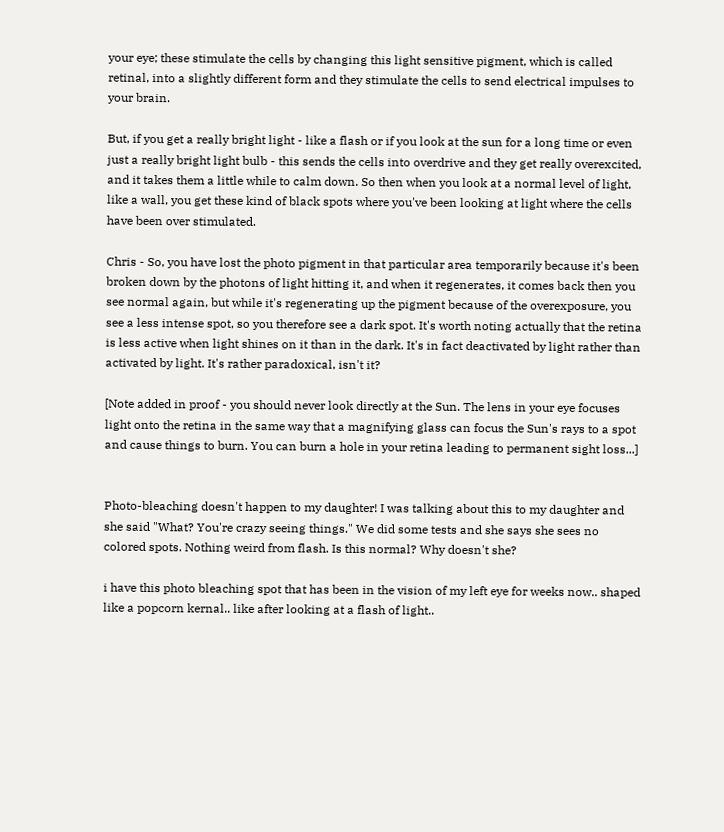your eye; these stimulate the cells by changing this light sensitive pigment, which is called retinal, into a slightly different form and they stimulate the cells to send electrical impulses to your brain.

But, if you get a really bright light - like a flash or if you look at the sun for a long time or even just a really bright light bulb - this sends the cells into overdrive and they get really overexcited, and it takes them a little while to calm down. So then when you look at a normal level of light, like a wall, you get these kind of black spots where you've been looking at light where the cells have been over stimulated.

Chris - So, you have lost the photo pigment in that particular area temporarily because it's been broken down by the photons of light hitting it, and when it regenerates, it comes back then you see normal again, but while it's regenerating up the pigment because of the overexposure, you see a less intense spot, so you therefore see a dark spot. It's worth noting actually that the retina is less active when light shines on it than in the dark. It's in fact deactivated by light rather than activated by light. It's rather paradoxical, isn't it?

[Note added in proof - you should never look directly at the Sun. The lens in your eye focuses light onto the retina in the same way that a magnifying glass can focus the Sun's rays to a spot and cause things to burn. You can burn a hole in your retina leading to permanent sight loss...]


Photo-bleaching doesn't happen to my daughter! I was talking about this to my daughter and she said "What? You're crazy seeing things." We did some tests and she says she sees no colored spots. Nothing weird from flash. Is this normal? Why doesn't she?

i have this photo bleaching spot that has been in the vision of my left eye for weeks now.. shaped like a popcorn kernal.. like after looking at a flash of light..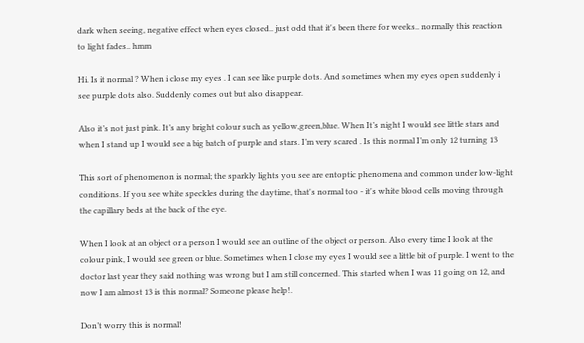dark when seeing, negative effect when eyes closed.. just odd that it's been there for weeks.. normally this reaction to light fades.. hmm

Hi. Is it normal ? When i close my eyes . I can see like purple dots. And sometimes when my eyes open suddenly i see purple dots also. Suddenly comes out but also disappear.

Also it’s not just pink. It’s any bright colour such as yellow,green,blue. When It’s night I would see little stars and when I stand up I would see a big batch of purple and stars. I’m very scared . Is this normal I’m only 12 turning 13

This sort of phenomenon is normal; the sparkly lights you see are entoptic phenomena and common under low-light conditions. If you see white speckles during the daytime, that's normal too - it's white blood cells moving through the capillary beds at the back of the eye.

When I look at an object or a person I would see an outline of the object or person. Also every time I look at the colour pink, I would see green or blue. Sometimes when I close my eyes I would see a little bit of purple. I went to the doctor last year they said nothing was wrong but I am still concerned. This started when I was 11 going on 12, and now I am almost 13 is this normal? Someone please help!.

Don’t worry this is normal!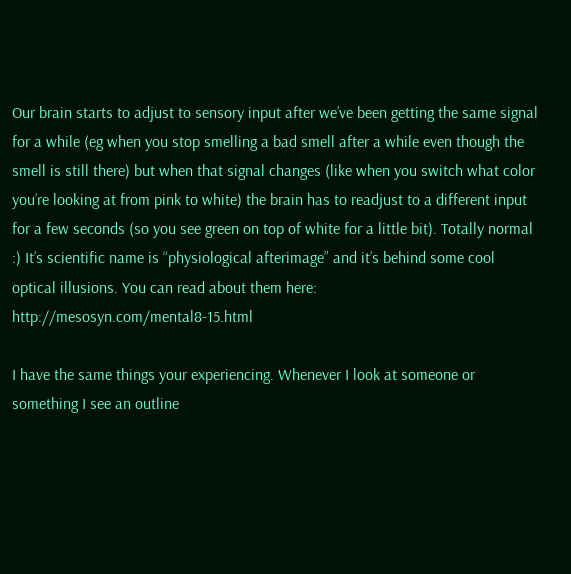Our brain starts to adjust to sensory input after we’ve been getting the same signal for a while (eg when you stop smelling a bad smell after a while even though the smell is still there) but when that signal changes (like when you switch what color you’re looking at from pink to white) the brain has to readjust to a different input for a few seconds (so you see green on top of white for a little bit). Totally normal :) It’s scientific name is “physiological afterimage” and it’s behind some cool optical illusions. You can read about them here: http://mesosyn.com/mental8-15.html

I have the same things your experiencing. Whenever I look at someone or something I see an outline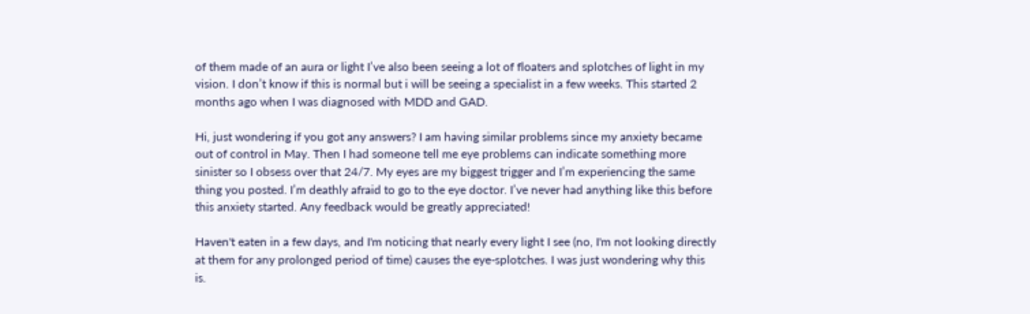of them made of an aura or light I’ve also been seeing a lot of floaters and splotches of light in my vision. I don’t know if this is normal but i will be seeing a specialist in a few weeks. This started 2 months ago when I was diagnosed with MDD and GAD.

Hi, just wondering if you got any answers? I am having similar problems since my anxiety became out of control in May. Then I had someone tell me eye problems can indicate something more sinister so I obsess over that 24/7. My eyes are my biggest trigger and I’m experiencing the same thing you posted. I’m deathly afraid to go to the eye doctor. I’ve never had anything like this before this anxiety started. Any feedback would be greatly appreciated!

Haven't eaten in a few days, and I'm noticing that nearly every light I see (no, I'm not looking directly at them for any prolonged period of time) causes the eye-splotches. I was just wondering why this is.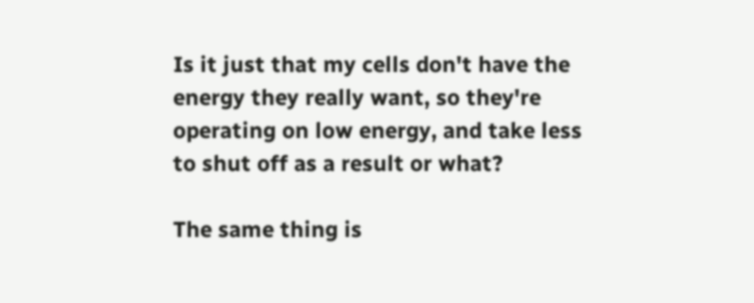Is it just that my cells don't have the energy they really want, so they're operating on low energy, and take less to shut off as a result or what?

The same thing is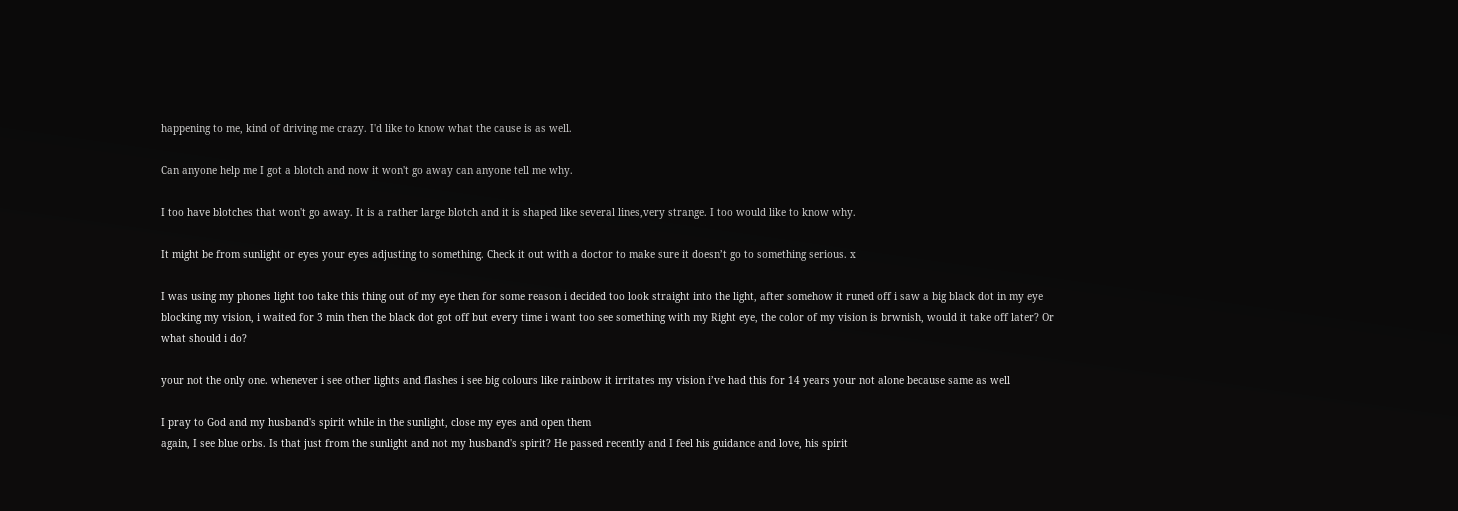happening to me, kind of driving me crazy. I'd like to know what the cause is as well.

Can anyone help me I got a blotch and now it won't go away can anyone tell me why.

I too have blotches that won't go away. It is a rather large blotch and it is shaped like several lines,very strange. I too would like to know why.

It might be from sunlight or eyes your eyes adjusting to something. Check it out with a doctor to make sure it doesn’t go to something serious. x

I was using my phones light too take this thing out of my eye then for some reason i decided too look straight into the light, after somehow it runed off i saw a big black dot in my eye blocking my vision, i waited for 3 min then the black dot got off but every time i want too see something with my Right eye, the color of my vision is brwnish, would it take off later? Or what should i do?

your not the only one. whenever i see other lights and flashes i see big colours like rainbow it irritates my vision i’ve had this for 14 years your not alone because same as well

I pray to God and my husband's spirit while in the sunlight, close my eyes and open them
again, I see blue orbs. Is that just from the sunlight and not my husband's spirit? He passed recently and I feel his guidance and love, his spirit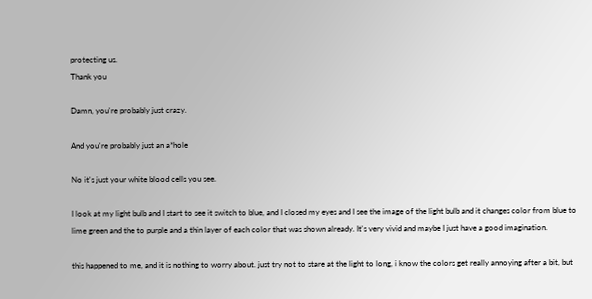protecting us.
Thank you

Damn, you're probably just crazy.

And you're probably just an a*hole

No it's just your white blood cells you see.

I look at my light bulb and I start to see it switch to blue, and I closed my eyes and I see the image of the light bulb and it changes color from blue to lime green and the to purple and a thin layer of each color that was shown already. It's very vivid and maybe I just have a good imagination.

this happened to me, and it is nothing to worry about. just try not to stare at the light to long, i know the colors get really annoying after a bit, but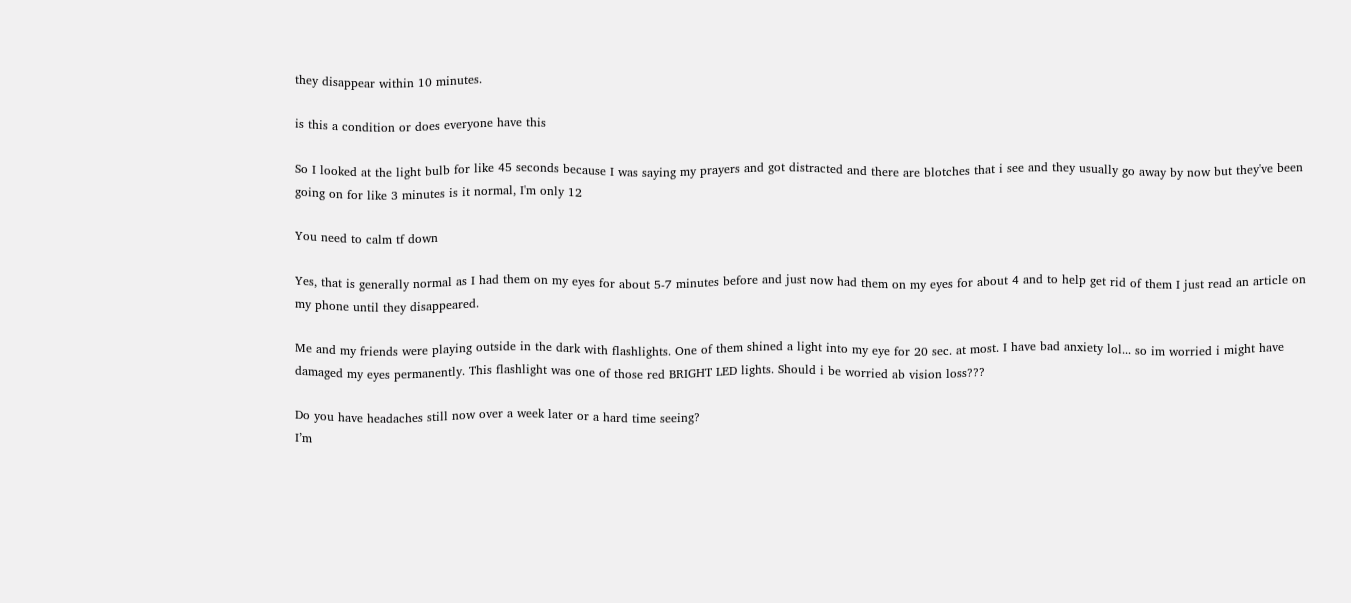they disappear within 10 minutes.

is this a condition or does everyone have this

So I looked at the light bulb for like 45 seconds because I was saying my prayers and got distracted and there are blotches that i see and they usually go away by now but they've been going on for like 3 minutes is it normal, I'm only 12

You need to calm tf down

Yes, that is generally normal as I had them on my eyes for about 5-7 minutes before and just now had them on my eyes for about 4 and to help get rid of them I just read an article on my phone until they disappeared.

Me and my friends were playing outside in the dark with flashlights. One of them shined a light into my eye for 20 sec. at most. I have bad anxiety lol... so im worried i might have damaged my eyes permanently. This flashlight was one of those red BRIGHT LED lights. Should i be worried ab vision loss???

Do you have headaches still now over a week later or a hard time seeing?
I’m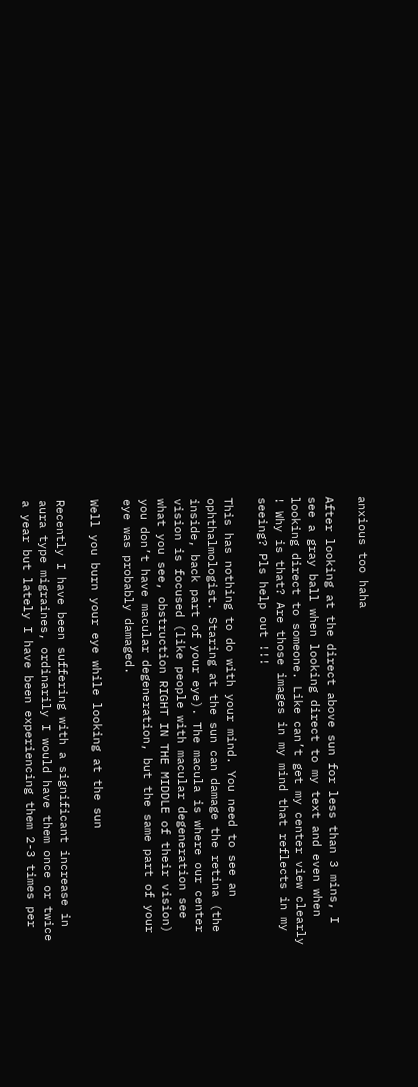anxious too haha

After looking at the direct above sun for less than 3 mins, I see a gray ball when looking direct to my text and even when looking direct to someone. Like can’t get my center view clearly ! Why is that? Are those images in my mind that reflects in my seeing? Pls help out !!!

This has nothing to do with your mind. You need to see an ophthalmologist. Staring at the sun can damage the retina (the inside, back part of your eye). The macula is where our center vision is focused (like people with macular degeneration see what you see, obstruction RIGHT IN THE MIDDLE of their vision) you don’t have macular degeneration, but the same part of your eye was probably damaged.

Well you burn your eye while looking at the sun

Recently I have been suffering with a significant increase in aura type migraines, ordinarily I would have them once or twice a year but lately I have been experiencing them 2-3 times per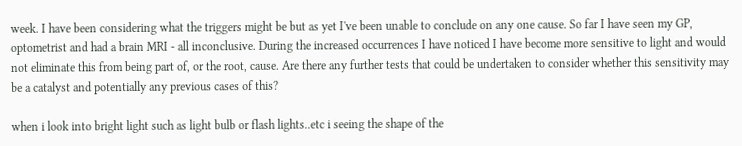week. I have been considering what the triggers might be but as yet I've been unable to conclude on any one cause. So far I have seen my GP, optometrist and had a brain MRI - all inconclusive. During the increased occurrences I have noticed I have become more sensitive to light and would not eliminate this from being part of, or the root, cause. Are there any further tests that could be undertaken to consider whether this sensitivity may be a catalyst and potentially any previous cases of this?

when i look into bright light such as light bulb or flash lights..etc i seeing the shape of the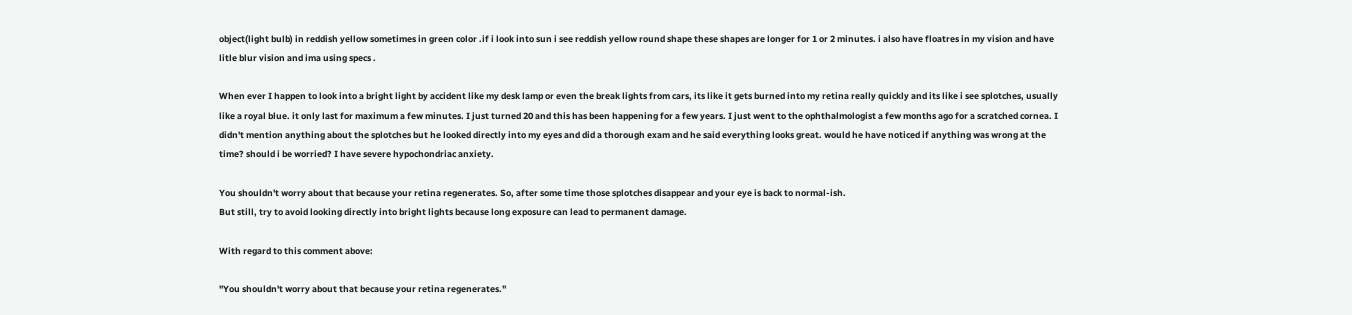object(light bulb) in reddish yellow sometimes in green color .if i look into sun i see reddish yellow round shape these shapes are longer for 1 or 2 minutes. i also have floatres in my vision and have litle blur vision and ima using specs .

When ever I happen to look into a bright light by accident like my desk lamp or even the break lights from cars, its like it gets burned into my retina really quickly and its like i see splotches, usually like a royal blue. it only last for maximum a few minutes. I just turned 20 and this has been happening for a few years. I just went to the ophthalmologist a few months ago for a scratched cornea. I didn't mention anything about the splotches but he looked directly into my eyes and did a thorough exam and he said everything looks great. would he have noticed if anything was wrong at the time? should i be worried? I have severe hypochondriac anxiety.

You shouldn't worry about that because your retina regenerates. So, after some time those splotches disappear and your eye is back to normal-ish.
But still, try to avoid looking directly into bright lights because long exposure can lead to permanent damage.

With regard to this comment above:

"You shouldn't worry about that because your retina regenerates."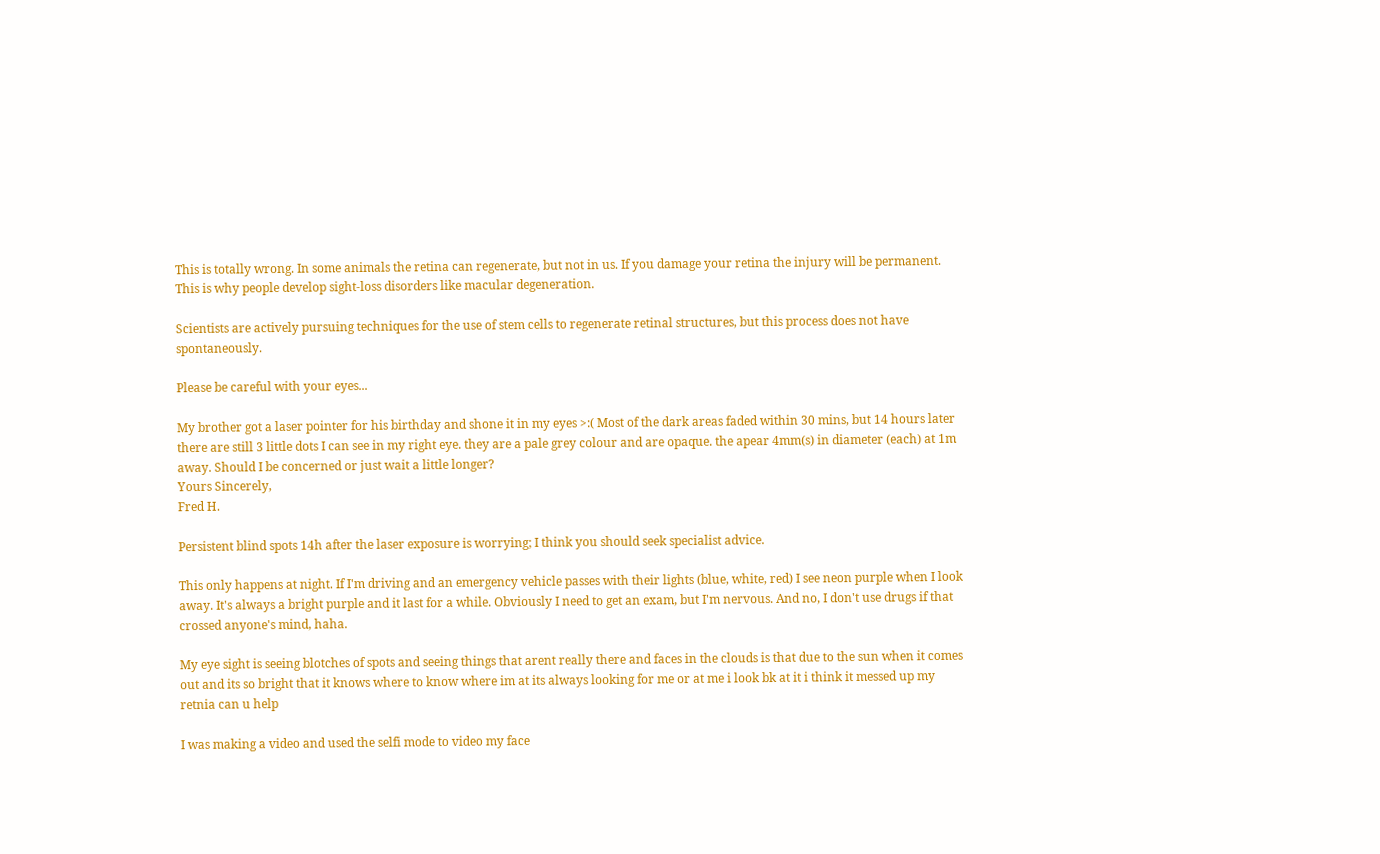This is totally wrong. In some animals the retina can regenerate, but not in us. If you damage your retina the injury will be permanent. This is why people develop sight-loss disorders like macular degeneration.

Scientists are actively pursuing techniques for the use of stem cells to regenerate retinal structures, but this process does not have spontaneously.

Please be careful with your eyes...

My brother got a laser pointer for his birthday and shone it in my eyes >:( Most of the dark areas faded within 30 mins, but 14 hours later there are still 3 little dots I can see in my right eye. they are a pale grey colour and are opaque. the apear 4mm(s) in diameter (each) at 1m away. Should I be concerned or just wait a little longer?
Yours Sincerely,
Fred H.

Persistent blind spots 14h after the laser exposure is worrying; I think you should seek specialist advice.

This only happens at night. If I'm driving and an emergency vehicle passes with their lights (blue, white, red) I see neon purple when I look away. It's always a bright purple and it last for a while. Obviously I need to get an exam, but I'm nervous. And no, I don't use drugs if that crossed anyone's mind, haha.

My eye sight is seeing blotches of spots and seeing things that arent really there and faces in the clouds is that due to the sun when it comes out and its so bright that it knows where to know where im at its always looking for me or at me i look bk at it i think it messed up my retnia can u help

I was making a video and used the selfi mode to video my face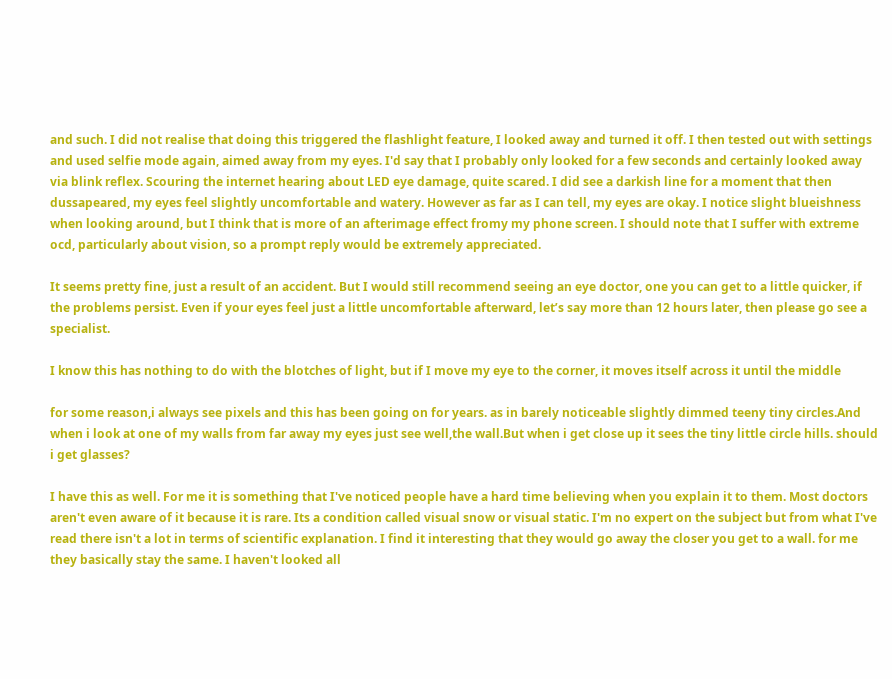and such. I did not realise that doing this triggered the flashlight feature, I looked away and turned it off. I then tested out with settings and used selfie mode again, aimed away from my eyes. I'd say that I probably only looked for a few seconds and certainly looked away via blink reflex. Scouring the internet hearing about LED eye damage, quite scared. I did see a darkish line for a moment that then dussapeared, my eyes feel slightly uncomfortable and watery. However as far as I can tell, my eyes are okay. I notice slight blueishness when looking around, but I think that is more of an afterimage effect fromy my phone screen. I should note that I suffer with extreme ocd, particularly about vision, so a prompt reply would be extremely appreciated.

It seems pretty fine, just a result of an accident. But I would still recommend seeing an eye doctor, one you can get to a little quicker, if the problems persist. Even if your eyes feel just a little uncomfortable afterward, let’s say more than 12 hours later, then please go see a specialist.

I know this has nothing to do with the blotches of light, but if I move my eye to the corner, it moves itself across it until the middle

for some reason,i always see pixels and this has been going on for years. as in barely noticeable slightly dimmed teeny tiny circles.And when i look at one of my walls from far away my eyes just see well,the wall.But when i get close up it sees the tiny little circle hills. should i get glasses?

I have this as well. For me it is something that I've noticed people have a hard time believing when you explain it to them. Most doctors aren't even aware of it because it is rare. Its a condition called visual snow or visual static. I'm no expert on the subject but from what I've read there isn't a lot in terms of scientific explanation. I find it interesting that they would go away the closer you get to a wall. for me they basically stay the same. I haven't looked all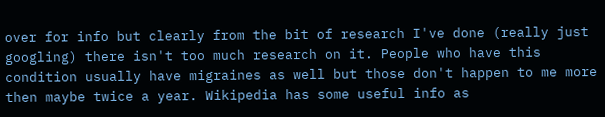over for info but clearly from the bit of research I've done (really just googling) there isn't too much research on it. People who have this condition usually have migraines as well but those don't happen to me more then maybe twice a year. Wikipedia has some useful info as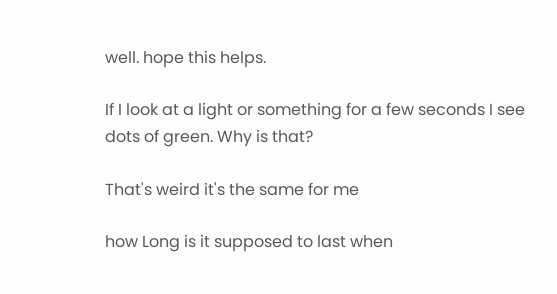well. hope this helps.

If I look at a light or something for a few seconds I see dots of green. Why is that?

That's weird it's the same for me

how Long is it supposed to last when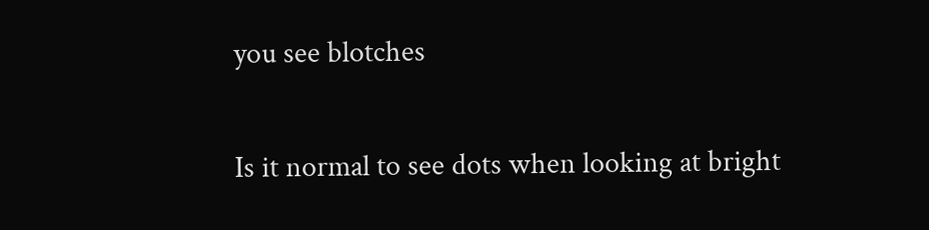you see blotches

Is it normal to see dots when looking at bright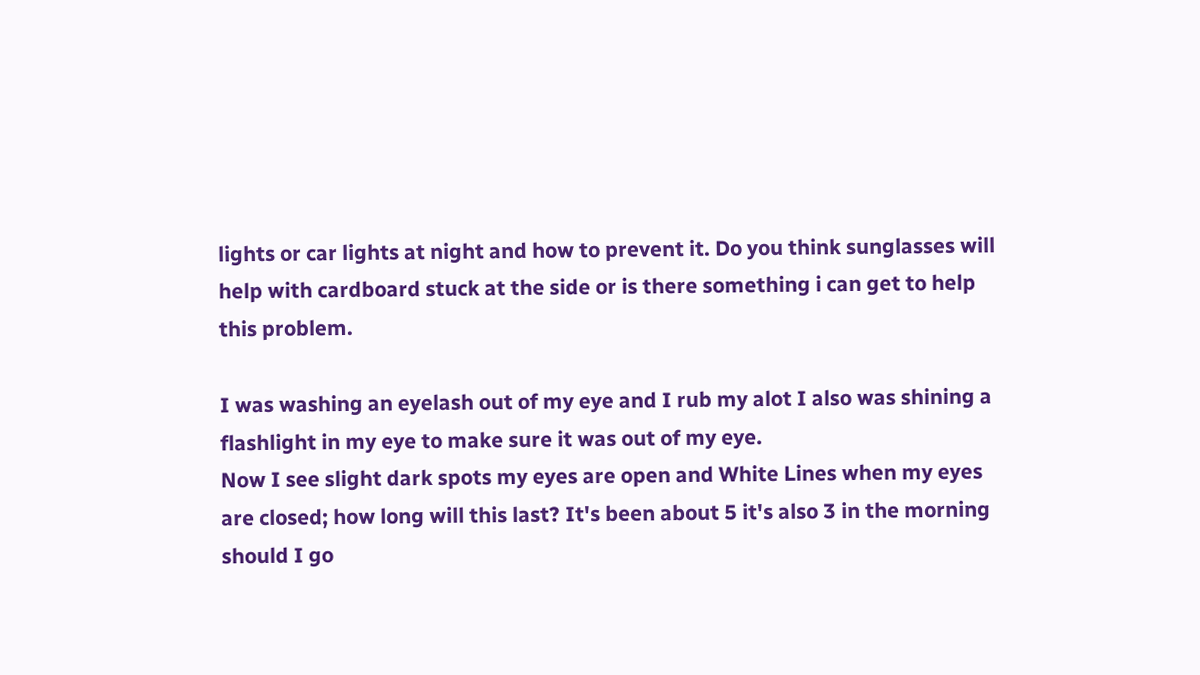lights or car lights at night and how to prevent it. Do you think sunglasses will help with cardboard stuck at the side or is there something i can get to help this problem.

I was washing an eyelash out of my eye and I rub my alot I also was shining a flashlight in my eye to make sure it was out of my eye.
Now I see slight dark spots my eyes are open and White Lines when my eyes are closed; how long will this last? It's been about 5 it's also 3 in the morning should I go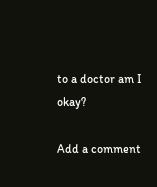to a doctor am I okay?

Add a comment